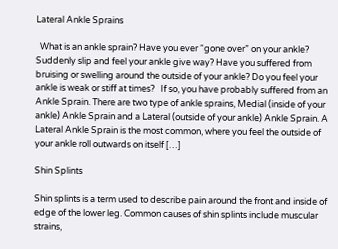Lateral Ankle Sprains

  What is an ankle sprain? Have you ever “gone over” on your ankle? Suddenly slip and feel your ankle give way? Have you suffered from bruising or swelling around the outside of your ankle? Do you feel your ankle is weak or stiff at times?   If so, you have probably suffered from an Ankle Sprain. There are two type of ankle sprains, Medial (inside of your ankle) Ankle Sprain and a Lateral (outside of your ankle) Ankle Sprain. A Lateral Ankle Sprain is the most common, where you feel the outside of your ankle roll outwards on itself […]

Shin Splints

Shin splints is a term used to describe pain around the front and inside of edge of the lower leg. Common causes of shin splints include muscular strains,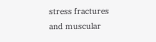stress fractures and muscular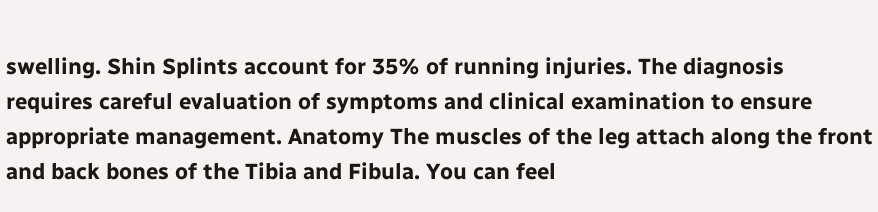swelling. Shin Splints account for 35% of running injuries. The diagnosis requires careful evaluation of symptoms and clinical examination to ensure appropriate management. Anatomy The muscles of the leg attach along the front and back bones of the Tibia and Fibula. You can feel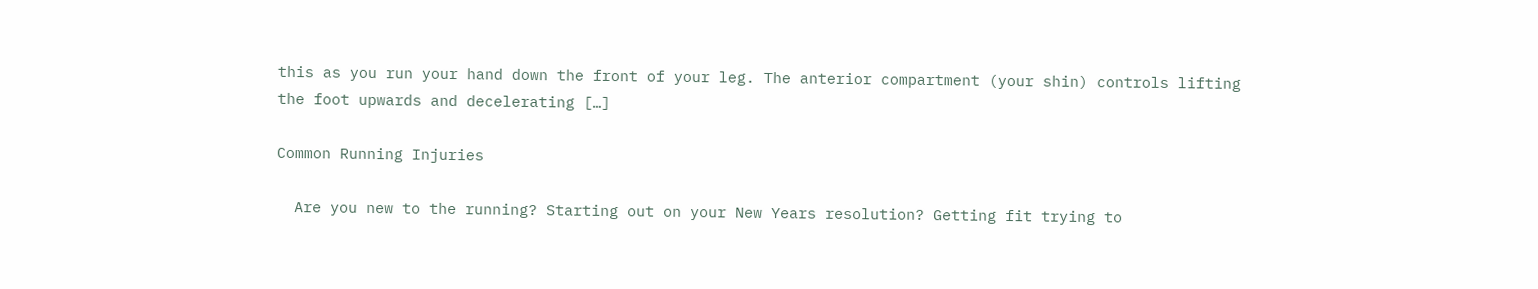this as you run your hand down the front of your leg. The anterior compartment (your shin) controls lifting the foot upwards and decelerating […]

Common Running Injuries

  Are you new to the running? Starting out on your New Years resolution? Getting fit trying to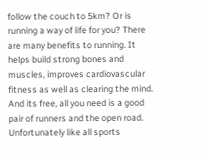follow the couch to 5km? Or is running a way of life for you? There are many benefits to running. It helps build strong bones and muscles, improves cardiovascular fitness as well as clearing the mind. And its free, all you need is a good pair of runners and the open road. Unfortunately like all sports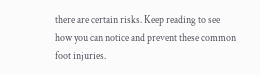there are certain risks. Keep reading to see how you can notice and prevent these common foot injuries.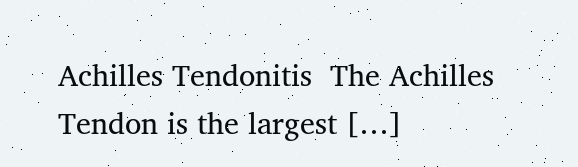Achilles Tendonitis  The Achilles Tendon is the largest […]